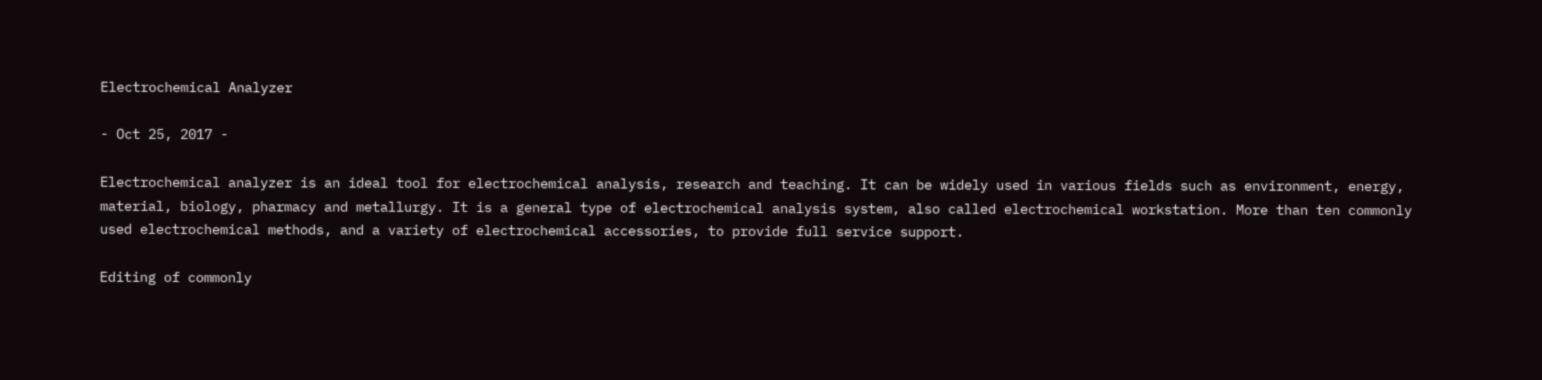Electrochemical Analyzer

- Oct 25, 2017 -

Electrochemical analyzer is an ideal tool for electrochemical analysis, research and teaching. It can be widely used in various fields such as environment, energy, material, biology, pharmacy and metallurgy. It is a general type of electrochemical analysis system, also called electrochemical workstation. More than ten commonly used electrochemical methods, and a variety of electrochemical accessories, to provide full service support.

Editing of commonly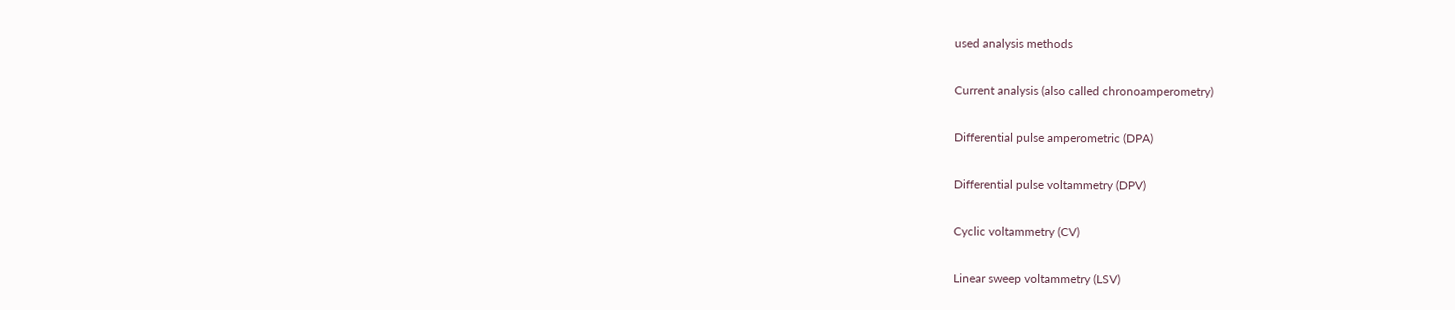used analysis methods

Current analysis (also called chronoamperometry)

Differential pulse amperometric (DPA)

Differential pulse voltammetry (DPV)

Cyclic voltammetry (CV)

Linear sweep voltammetry (LSV)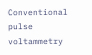Conventional pulse voltammetry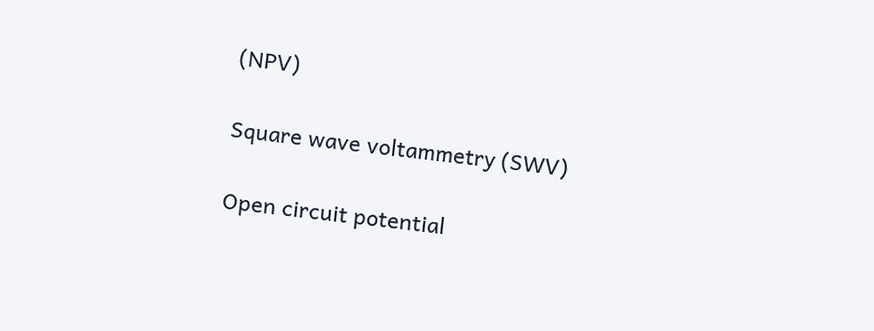(NPV)

Square wave voltammetry (SWV)

Open circuit potential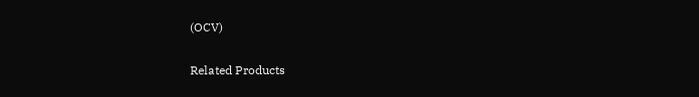(OCV)

Related Products